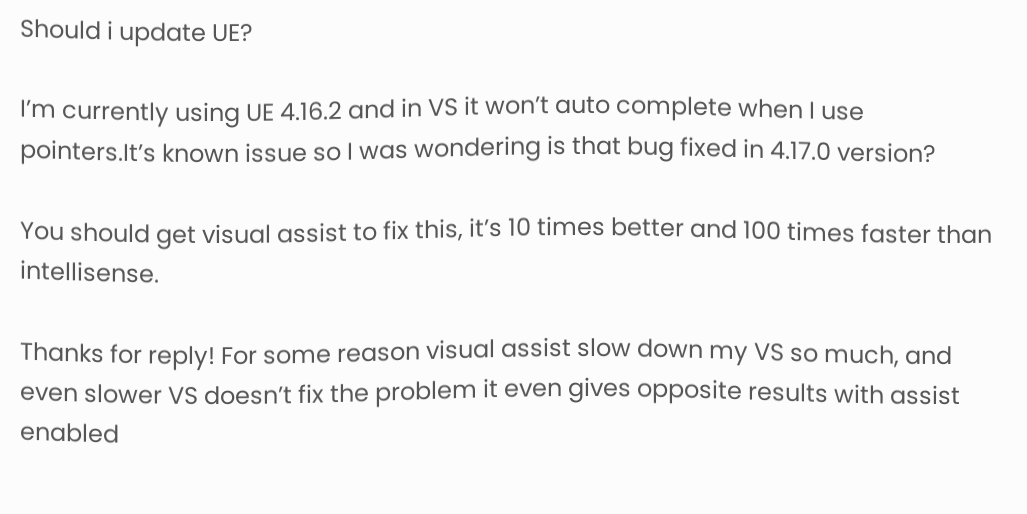Should i update UE?

I’m currently using UE 4.16.2 and in VS it won’t auto complete when I use pointers.It’s known issue so I was wondering is that bug fixed in 4.17.0 version?

You should get visual assist to fix this, it’s 10 times better and 100 times faster than intellisense.

Thanks for reply! For some reason visual assist slow down my VS so much, and even slower VS doesn’t fix the problem it even gives opposite results with assist enabled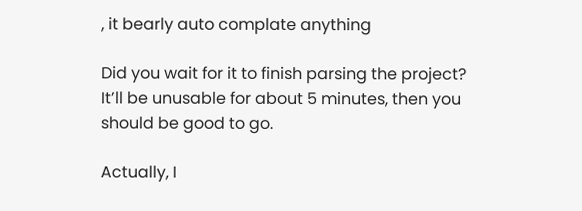, it bearly auto complate anything

Did you wait for it to finish parsing the project? It’ll be unusable for about 5 minutes, then you should be good to go.

Actually, I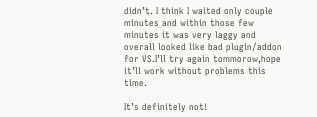didn’t. I think I waited only couple minutes and within those few minutes it was very laggy and overall looked like bad plugin/addon for VS.I’ll try again tommorow,hope it’ll work without problems this time.

It’s definitely not!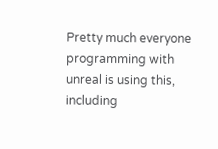Pretty much everyone programming with unreal is using this, including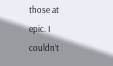those at epic. I couldn’t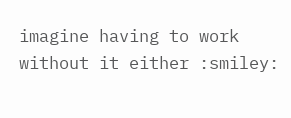imagine having to work without it either :smiley: